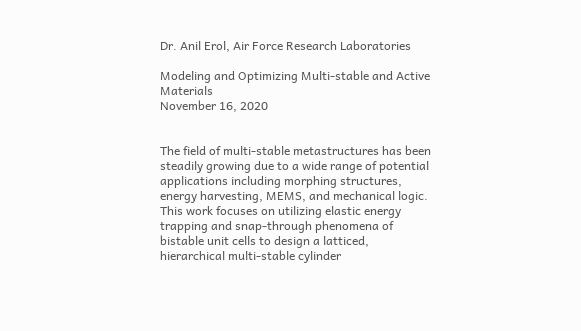Dr. Anil Erol, Air Force Research Laboratories

Modeling and Optimizing Multi-stable and Active Materials
November 16, 2020


The field of multi-stable metastructures has been steadily growing due to a wide range of potential applications including morphing structures, energy harvesting, MEMS, and mechanical logic. This work focuses on utilizing elastic energy trapping and snap-through phenomena of bistable unit cells to design a latticed, hierarchical multi-stable cylinder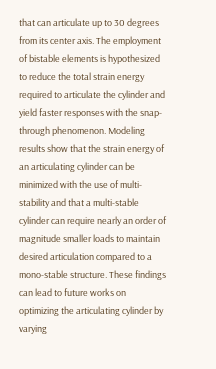that can articulate up to 30 degrees from its center axis. The employment of bistable elements is hypothesized to reduce the total strain energy required to articulate the cylinder and yield faster responses with the snap-through phenomenon. Modeling results show that the strain energy of an articulating cylinder can be minimized with the use of multi-stability and that a multi-stable cylinder can require nearly an order of magnitude smaller loads to maintain desired articulation compared to a mono-stable structure. These findings can lead to future works on optimizing the articulating cylinder by varying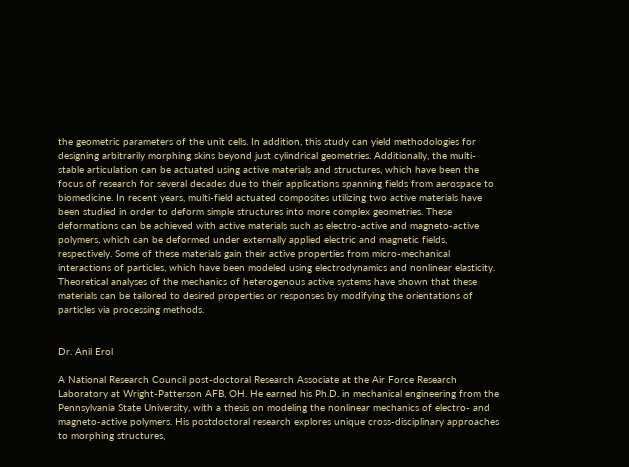the geometric parameters of the unit cells. In addition, this study can yield methodologies for designing arbitrarily morphing skins beyond just cylindrical geometries. Additionally, the multi-stable articulation can be actuated using active materials and structures, which have been the focus of research for several decades due to their applications spanning fields from aerospace to biomedicine. In recent years, multi-field actuated composites utilizing two active materials have been studied in order to deform simple structures into more complex geometries. These deformations can be achieved with active materials such as electro-active and magneto-active polymers, which can be deformed under externally applied electric and magnetic fields, respectively. Some of these materials gain their active properties from micro-mechanical interactions of particles, which have been modeled using electrodynamics and nonlinear elasticity.  Theoretical analyses of the mechanics of heterogenous active systems have shown that these materials can be tailored to desired properties or responses by modifying the orientations of particles via processing methods.


Dr. Anil Erol

A National Research Council post-doctoral Research Associate at the Air Force Research Laboratory at Wright-Patterson AFB, OH. He earned his Ph.D. in mechanical engineering from the Pennsylvania State University, with a thesis on modeling the nonlinear mechanics of electro- and magneto-active polymers. His postdoctoral research explores unique cross-disciplinary approaches to morphing structures,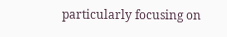particularly focusing on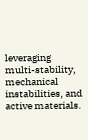leveraging multi-stability, mechanical instabilities, and active materials.